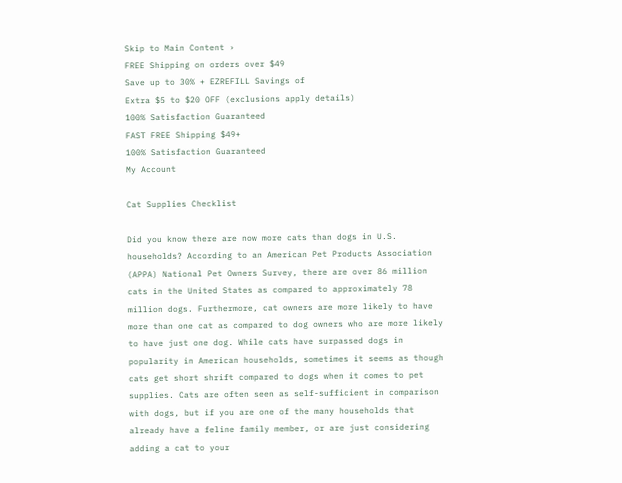Skip to Main Content ›
FREE Shipping on orders over $49
Save up to 30% + EZREFILL Savings of
Extra $5 to $20 OFF (exclusions apply details)
100% Satisfaction Guaranteed
FAST FREE Shipping $49+
100% Satisfaction Guaranteed
My Account

Cat Supplies Checklist

Did you know there are now more cats than dogs in U.S. households? According to an American Pet Products Association (APPA) National Pet Owners Survey, there are over 86 million cats in the United States as compared to approximately 78 million dogs. Furthermore, cat owners are more likely to have more than one cat as compared to dog owners who are more likely to have just one dog. While cats have surpassed dogs in popularity in American households, sometimes it seems as though cats get short shrift compared to dogs when it comes to pet supplies. Cats are often seen as self-sufficient in comparison with dogs, but if you are one of the many households that already have a feline family member, or are just considering adding a cat to your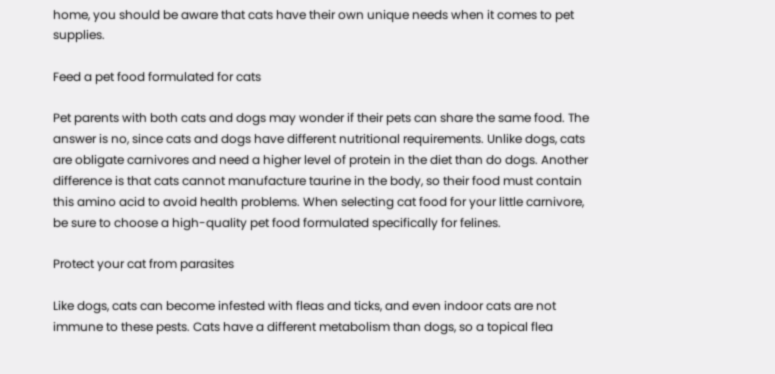home, you should be aware that cats have their own unique needs when it comes to pet supplies.

Feed a pet food formulated for cats

Pet parents with both cats and dogs may wonder if their pets can share the same food. The answer is no, since cats and dogs have different nutritional requirements. Unlike dogs, cats are obligate carnivores and need a higher level of protein in the diet than do dogs. Another difference is that cats cannot manufacture taurine in the body, so their food must contain this amino acid to avoid health problems. When selecting cat food for your little carnivore, be sure to choose a high-quality pet food formulated specifically for felines.

Protect your cat from parasites

Like dogs, cats can become infested with fleas and ticks, and even indoor cats are not immune to these pests. Cats have a different metabolism than dogs, so a topical flea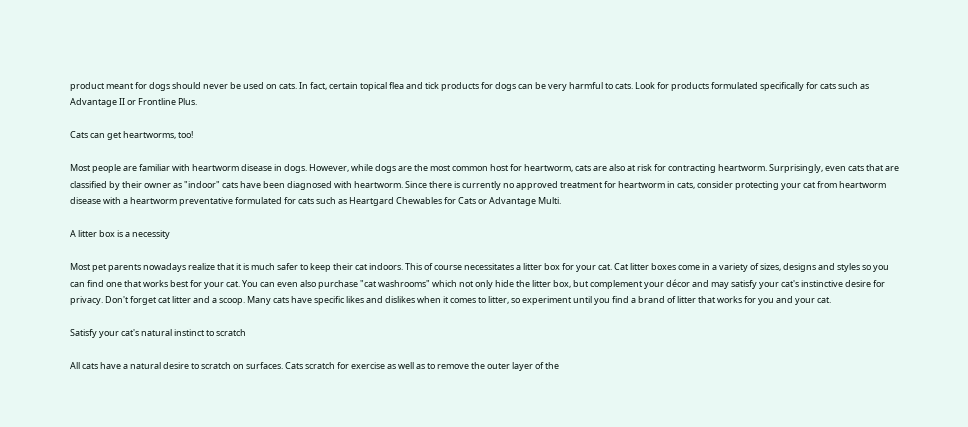product meant for dogs should never be used on cats. In fact, certain topical flea and tick products for dogs can be very harmful to cats. Look for products formulated specifically for cats such as Advantage II or Frontline Plus.

Cats can get heartworms, too!

Most people are familiar with heartworm disease in dogs. However, while dogs are the most common host for heartworm, cats are also at risk for contracting heartworm. Surprisingly, even cats that are classified by their owner as "indoor" cats have been diagnosed with heartworm. Since there is currently no approved treatment for heartworm in cats, consider protecting your cat from heartworm disease with a heartworm preventative formulated for cats such as Heartgard Chewables for Cats or Advantage Multi.

A litter box is a necessity

Most pet parents nowadays realize that it is much safer to keep their cat indoors. This of course necessitates a litter box for your cat. Cat litter boxes come in a variety of sizes, designs and styles so you can find one that works best for your cat. You can even also purchase "cat washrooms" which not only hide the litter box, but complement your décor and may satisfy your cat's instinctive desire for privacy. Don't forget cat litter and a scoop. Many cats have specific likes and dislikes when it comes to litter, so experiment until you find a brand of litter that works for you and your cat.

Satisfy your cat's natural instinct to scratch

All cats have a natural desire to scratch on surfaces. Cats scratch for exercise as well as to remove the outer layer of the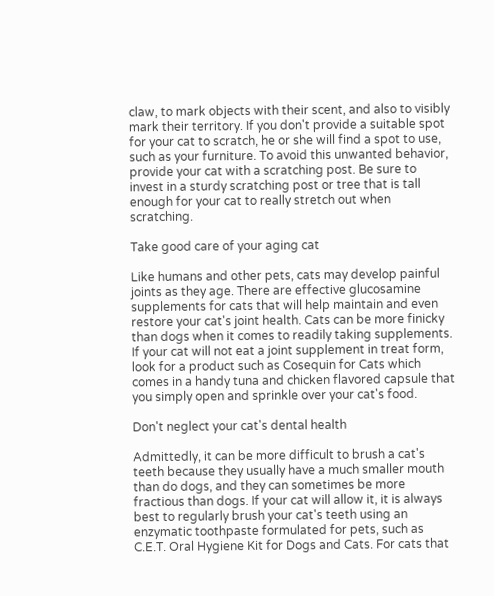claw, to mark objects with their scent, and also to visibly mark their territory. If you don't provide a suitable spot for your cat to scratch, he or she will find a spot to use, such as your furniture. To avoid this unwanted behavior, provide your cat with a scratching post. Be sure to invest in a sturdy scratching post or tree that is tall enough for your cat to really stretch out when scratching.

Take good care of your aging cat

Like humans and other pets, cats may develop painful joints as they age. There are effective glucosamine supplements for cats that will help maintain and even restore your cat's joint health. Cats can be more finicky than dogs when it comes to readily taking supplements. If your cat will not eat a joint supplement in treat form, look for a product such as Cosequin for Cats which comes in a handy tuna and chicken flavored capsule that you simply open and sprinkle over your cat's food.

Don't neglect your cat's dental health

Admittedly, it can be more difficult to brush a cat's teeth because they usually have a much smaller mouth than do dogs, and they can sometimes be more fractious than dogs. If your cat will allow it, it is always best to regularly brush your cat's teeth using an enzymatic toothpaste formulated for pets, such as C.E.T. Oral Hygiene Kit for Dogs and Cats. For cats that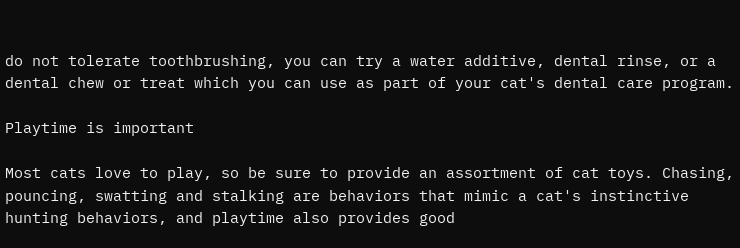do not tolerate toothbrushing, you can try a water additive, dental rinse, or a dental chew or treat which you can use as part of your cat's dental care program.

Playtime is important

Most cats love to play, so be sure to provide an assortment of cat toys. Chasing, pouncing, swatting and stalking are behaviors that mimic a cat's instinctive hunting behaviors, and playtime also provides good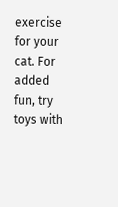exercise for your cat. For added fun, try toys with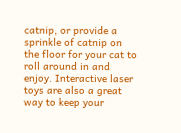catnip, or provide a sprinkle of catnip on the floor for your cat to roll around in and enjoy. Interactive laser toys are also a great way to keep your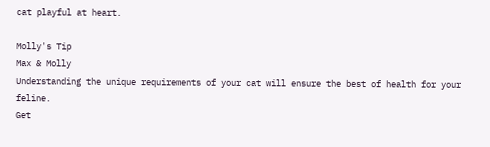cat playful at heart.

Molly's Tip
Max & Molly
Understanding the unique requirements of your cat will ensure the best of health for your feline.
Get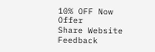10% OFF Now Offer
Share Website Feedback